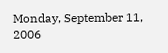Monday, September 11, 2006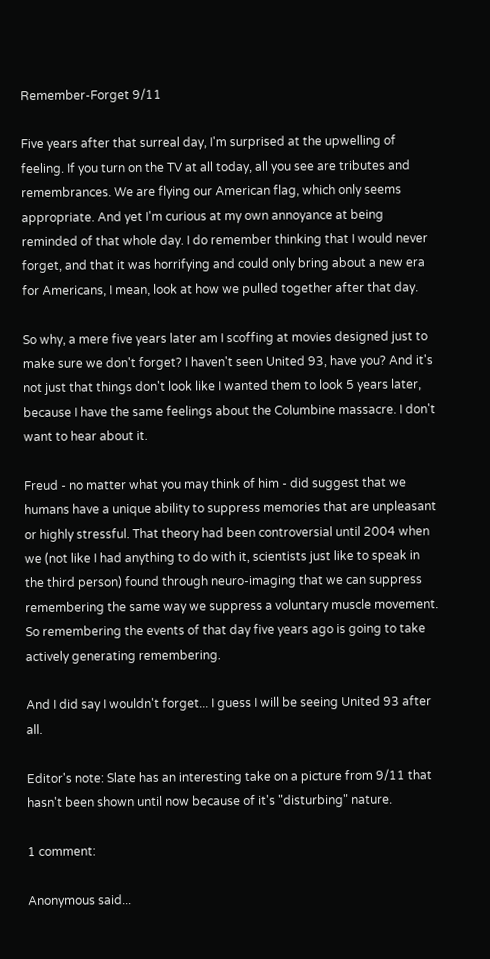Remember-Forget 9/11

Five years after that surreal day, I'm surprised at the upwelling of feeling. If you turn on the TV at all today, all you see are tributes and remembrances. We are flying our American flag, which only seems appropriate. And yet I'm curious at my own annoyance at being reminded of that whole day. I do remember thinking that I would never forget, and that it was horrifying and could only bring about a new era for Americans, I mean, look at how we pulled together after that day.

So why, a mere five years later am I scoffing at movies designed just to make sure we don't forget? I haven't seen United 93, have you? And it's not just that things don't look like I wanted them to look 5 years later, because I have the same feelings about the Columbine massacre. I don't want to hear about it.

Freud - no matter what you may think of him - did suggest that we humans have a unique ability to suppress memories that are unpleasant or highly stressful. That theory had been controversial until 2004 when we (not like I had anything to do with it, scientists just like to speak in the third person) found through neuro-imaging that we can suppress remembering the same way we suppress a voluntary muscle movement. So remembering the events of that day five years ago is going to take actively generating remembering.

And I did say I wouldn't forget... I guess I will be seeing United 93 after all.

Editor's note: Slate has an interesting take on a picture from 9/11 that hasn't been shown until now because of it's "disturbing" nature.

1 comment:

Anonymous said...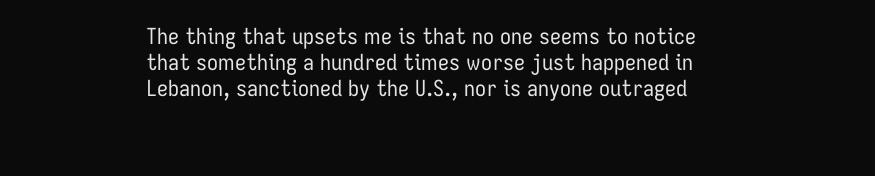The thing that upsets me is that no one seems to notice that something a hundred times worse just happened in Lebanon, sanctioned by the U.S., nor is anyone outraged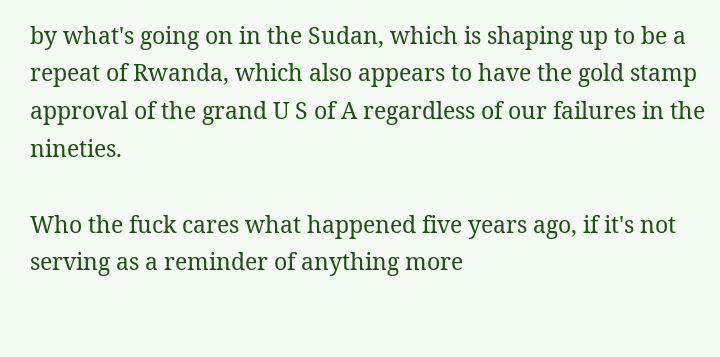by what's going on in the Sudan, which is shaping up to be a repeat of Rwanda, which also appears to have the gold stamp approval of the grand U S of A regardless of our failures in the nineties.

Who the fuck cares what happened five years ago, if it's not serving as a reminder of anything more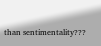than sentimentality???